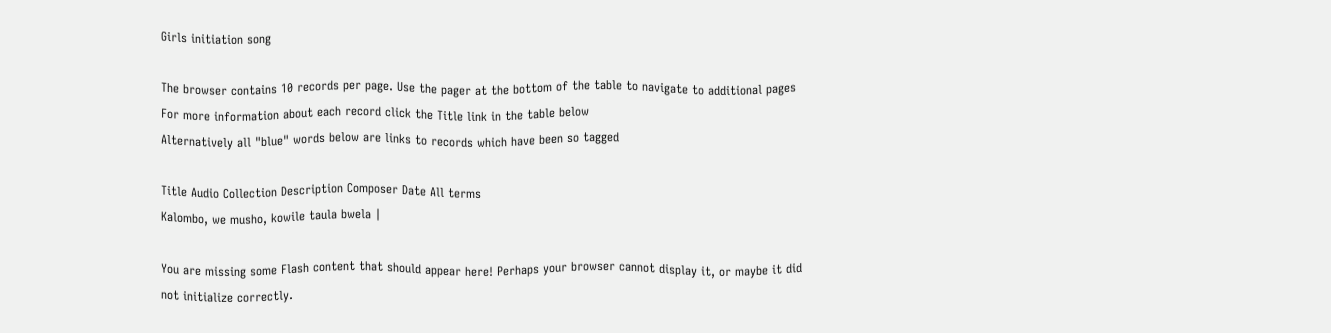Girls initiation song

The browser contains 10 records per page. Use the pager at the bottom of the table to navigate to additional pages
For more information about each record click the Title link in the table below
Alternatively all "blue" words below are links to records which have been so tagged

Title Audio Collection Description Composer Date All terms
Kalombo, we musho, kowile taula bwela |

You are missing some Flash content that should appear here! Perhaps your browser cannot display it, or maybe it did not initialize correctly.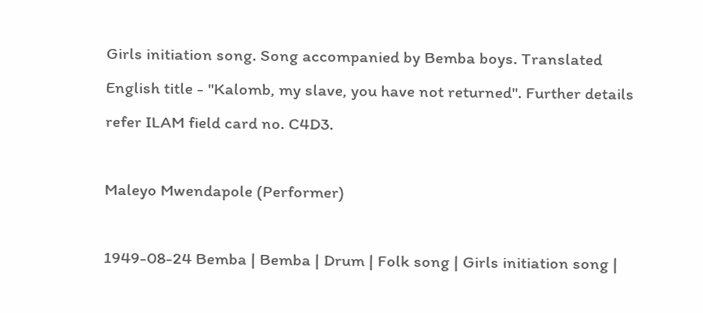Girls initiation song. Song accompanied by Bemba boys. Translated English title - "Kalomb, my slave, you have not returned". Further details refer ILAM field card no. C4D3.

Maleyo Mwendapole (Performer)

1949-08-24 Bemba | Bemba | Drum | Folk song | Girls initiation song |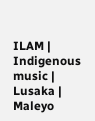ILAM | Indigenous music | Lusaka | Maleyo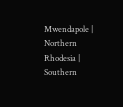Mwendapole | Northern Rhodesia | Southern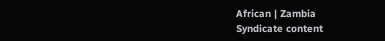African | Zambia
Syndicate content